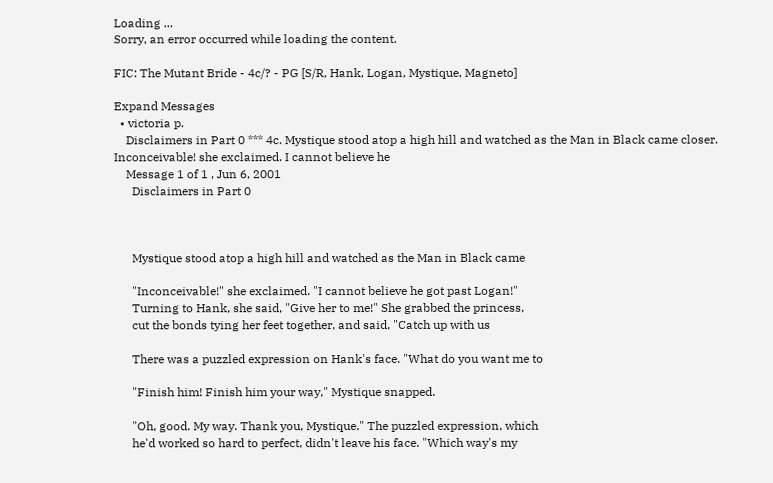Loading ...
Sorry, an error occurred while loading the content.

FIC: The Mutant Bride - 4c/? - PG [S/R, Hank, Logan, Mystique, Magneto]

Expand Messages
  • victoria p.
    Disclaimers in Part 0 *** 4c. Mystique stood atop a high hill and watched as the Man in Black came closer. Inconceivable! she exclaimed. I cannot believe he
    Message 1 of 1 , Jun 6, 2001
      Disclaimers in Part 0



      Mystique stood atop a high hill and watched as the Man in Black came

      "Inconceivable!" she exclaimed. "I cannot believe he got past Logan!"
      Turning to Hank, she said, "Give her to me!" She grabbed the princess,
      cut the bonds tying her feet together, and said, "Catch up with us

      There was a puzzled expression on Hank's face. "What do you want me to

      "Finish him! Finish him your way," Mystique snapped.

      "Oh, good. My way. Thank you, Mystique." The puzzled expression, which
      he'd worked so hard to perfect, didn't leave his face. "Which way's my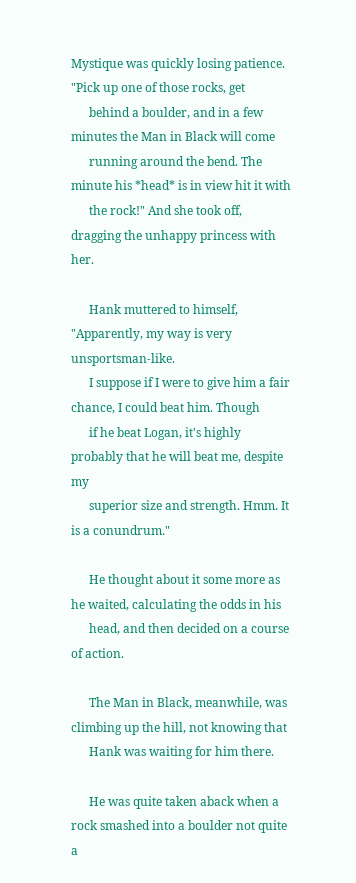Mystique was quickly losing patience. "Pick up one of those rocks, get
      behind a boulder, and in a few minutes the Man in Black will come
      running around the bend. The minute his *head* is in view hit it with
      the rock!" And she took off, dragging the unhappy princess with her.

      Hank muttered to himself, "Apparently, my way is very unsportsman-like.
      I suppose if I were to give him a fair chance, I could beat him. Though
      if he beat Logan, it's highly probably that he will beat me, despite my
      superior size and strength. Hmm. It is a conundrum."

      He thought about it some more as he waited, calculating the odds in his
      head, and then decided on a course of action.

      The Man in Black, meanwhile, was climbing up the hill, not knowing that
      Hank was waiting for him there.

      He was quite taken aback when a rock smashed into a boulder not quite a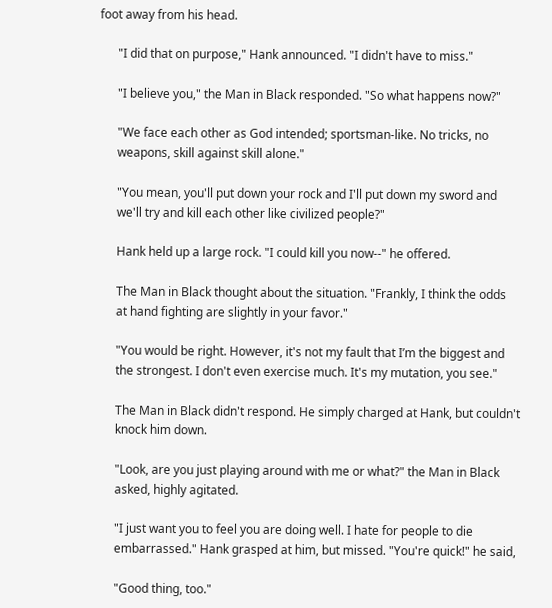foot away from his head.

      "I did that on purpose," Hank announced. "I didn't have to miss."

      "I believe you," the Man in Black responded. "So what happens now?"

      "We face each other as God intended; sportsman-like. No tricks, no
      weapons, skill against skill alone."

      "You mean, you'll put down your rock and I'll put down my sword and
      we'll try and kill each other like civilized people?"

      Hank held up a large rock. "I could kill you now--" he offered.

      The Man in Black thought about the situation. "Frankly, I think the odds
      at hand fighting are slightly in your favor."

      "You would be right. However, it's not my fault that I’m the biggest and
      the strongest. I don't even exercise much. It's my mutation, you see."

      The Man in Black didn't respond. He simply charged at Hank, but couldn't
      knock him down.

      "Look, are you just playing around with me or what?" the Man in Black
      asked, highly agitated.

      "I just want you to feel you are doing well. I hate for people to die
      embarrassed." Hank grasped at him, but missed. "You're quick!" he said,

      "Good thing, too."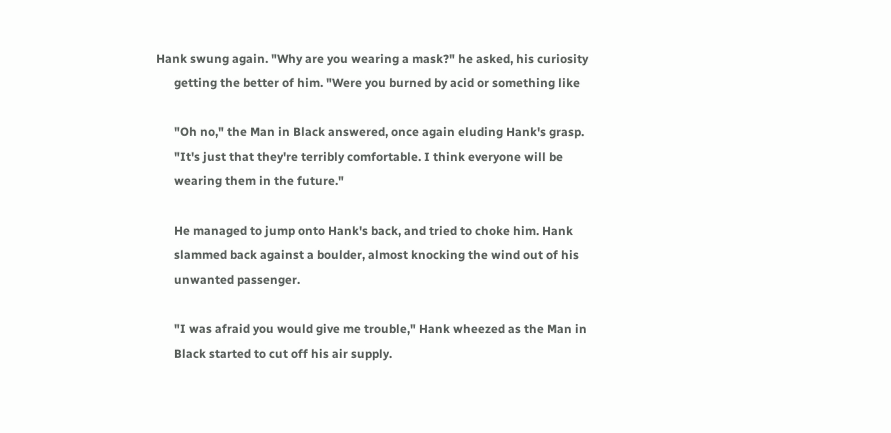Hank swung again. "Why are you wearing a mask?" he asked, his curiosity
      getting the better of him. "Were you burned by acid or something like

      "Oh no," the Man in Black answered, once again eluding Hank's grasp.
      "It's just that they're terribly comfortable. I think everyone will be
      wearing them in the future."

      He managed to jump onto Hank's back, and tried to choke him. Hank
      slammed back against a boulder, almost knocking the wind out of his
      unwanted passenger.

      "I was afraid you would give me trouble," Hank wheezed as the Man in
      Black started to cut off his air supply.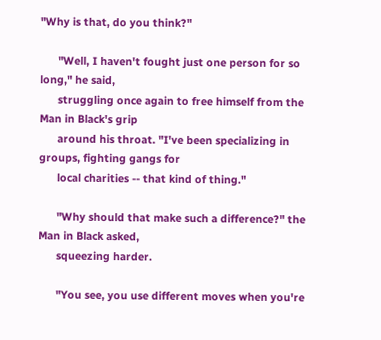"Why is that, do you think?"

      "Well, I haven't fought just one person for so long," he said,
      struggling once again to free himself from the Man in Black's grip
      around his throat. "I've been specializing in groups, fighting gangs for
      local charities -- that kind of thing."

      "Why should that make such a difference?" the Man in Black asked,
      squeezing harder.

      "You see, you use different moves when you're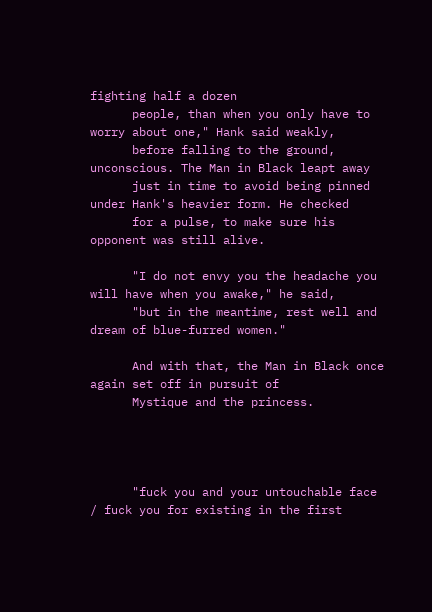fighting half a dozen
      people, than when you only have to worry about one," Hank said weakly,
      before falling to the ground, unconscious. The Man in Black leapt away
      just in time to avoid being pinned under Hank's heavier form. He checked
      for a pulse, to make sure his opponent was still alive.

      "I do not envy you the headache you will have when you awake," he said,
      "but in the meantime, rest well and dream of blue-furred women."

      And with that, the Man in Black once again set off in pursuit of
      Mystique and the princess.




      "fuck you and your untouchable face / fuck you for existing in the first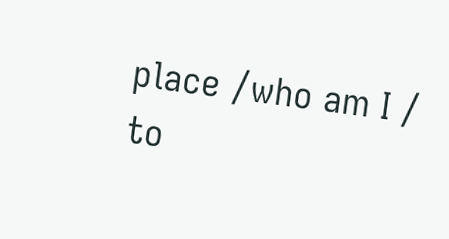place /who am I / to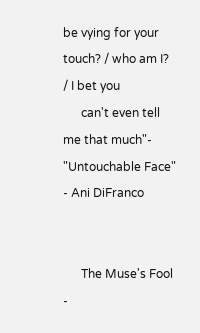be vying for your touch? / who am I? / I bet you
      can't even tell me that much"- "Untouchable Face" - Ani DiFranco


      The Muse's Fool -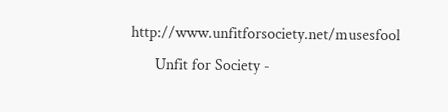http://www.unfitforsociety.net/musesfool
      Unfit for Society -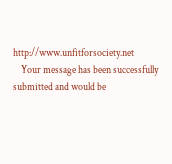http://www.unfitforsociety.net
    Your message has been successfully submitted and would be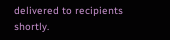delivered to recipients shortly.